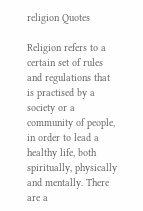religion Quotes

Religion refers to a certain set of rules and regulations that is practised by a society or a community of people, in order to lead a healthy life, both spiritually, physically and mentally. There are a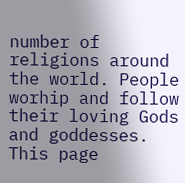number of religions around the world. People worhip and follow their loving Gods and goddesses. This page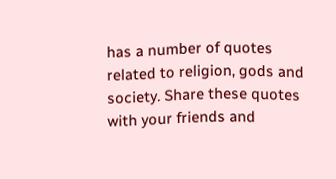has a number of quotes related to religion, gods and society. Share these quotes with your friends and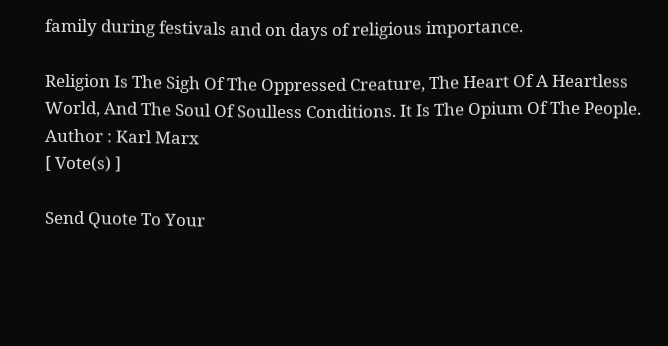family during festivals and on days of religious importance.

Religion Is The Sigh Of The Oppressed Creature, The Heart Of A Heartless World, And The Soul Of Soulless Conditions. It Is The Opium Of The People.
Author : Karl Marx
[ Vote(s) ]

Send Quote To Your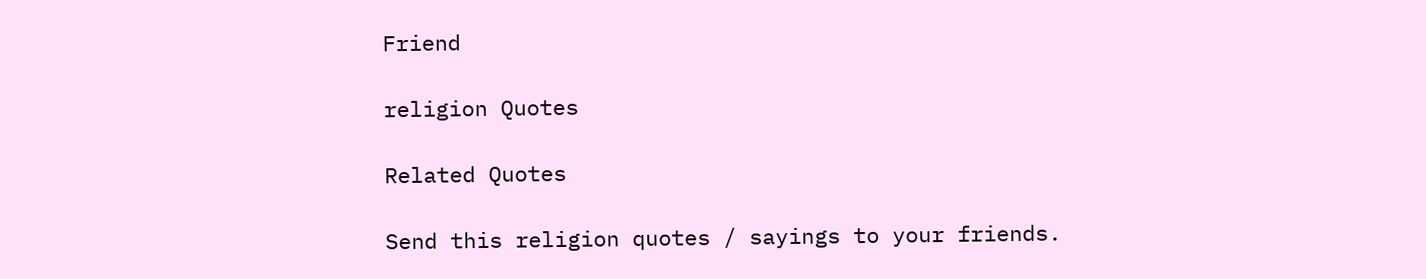Friend

religion Quotes

Related Quotes

Send this religion quotes / sayings to your friends.